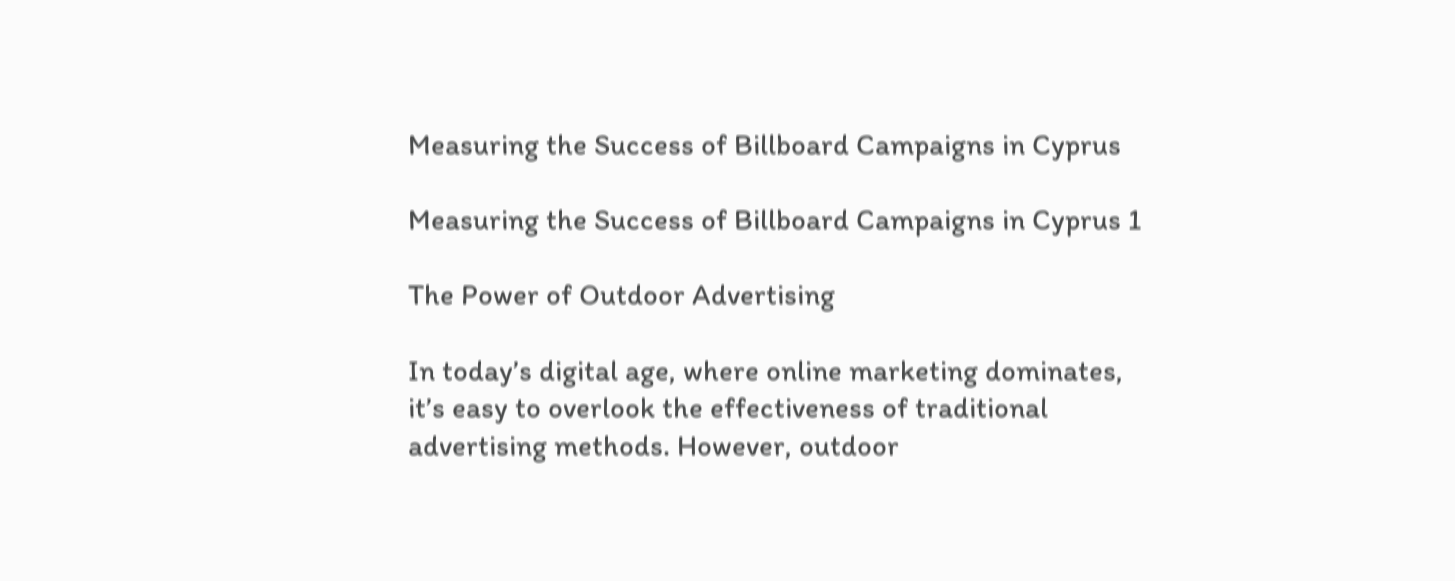Measuring the Success of Billboard Campaigns in Cyprus

Measuring the Success of Billboard Campaigns in Cyprus 1

The Power of Outdoor Advertising

In today’s digital age, where online marketing dominates, it’s easy to overlook the effectiveness of traditional advertising methods. However, outdoor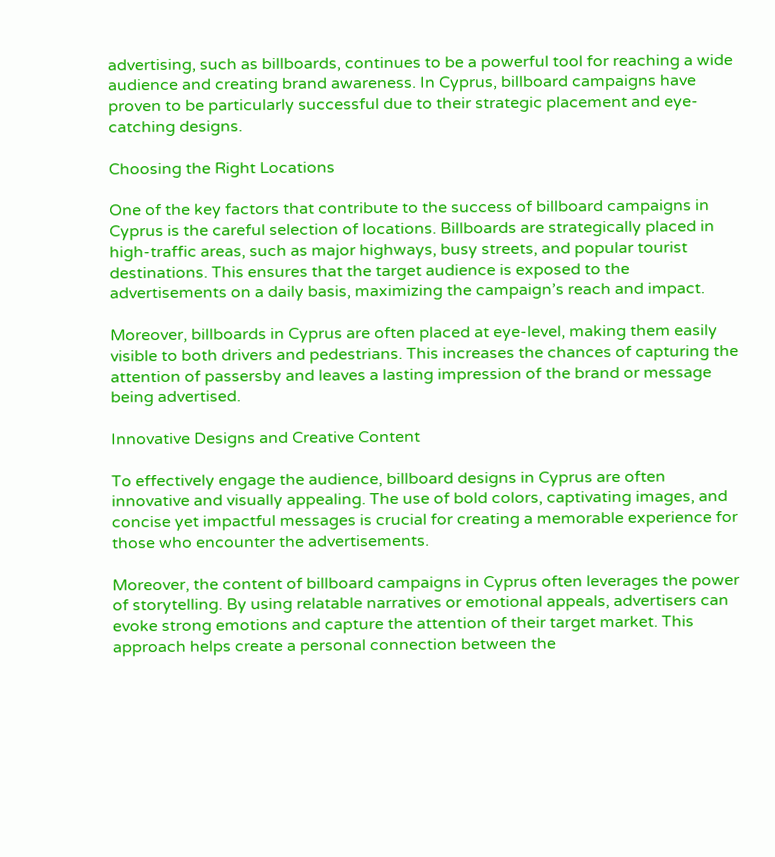advertising, such as billboards, continues to be a powerful tool for reaching a wide audience and creating brand awareness. In Cyprus, billboard campaigns have proven to be particularly successful due to their strategic placement and eye-catching designs.

Choosing the Right Locations

One of the key factors that contribute to the success of billboard campaigns in Cyprus is the careful selection of locations. Billboards are strategically placed in high-traffic areas, such as major highways, busy streets, and popular tourist destinations. This ensures that the target audience is exposed to the advertisements on a daily basis, maximizing the campaign’s reach and impact.

Moreover, billboards in Cyprus are often placed at eye-level, making them easily visible to both drivers and pedestrians. This increases the chances of capturing the attention of passersby and leaves a lasting impression of the brand or message being advertised.

Innovative Designs and Creative Content

To effectively engage the audience, billboard designs in Cyprus are often innovative and visually appealing. The use of bold colors, captivating images, and concise yet impactful messages is crucial for creating a memorable experience for those who encounter the advertisements.

Moreover, the content of billboard campaigns in Cyprus often leverages the power of storytelling. By using relatable narratives or emotional appeals, advertisers can evoke strong emotions and capture the attention of their target market. This approach helps create a personal connection between the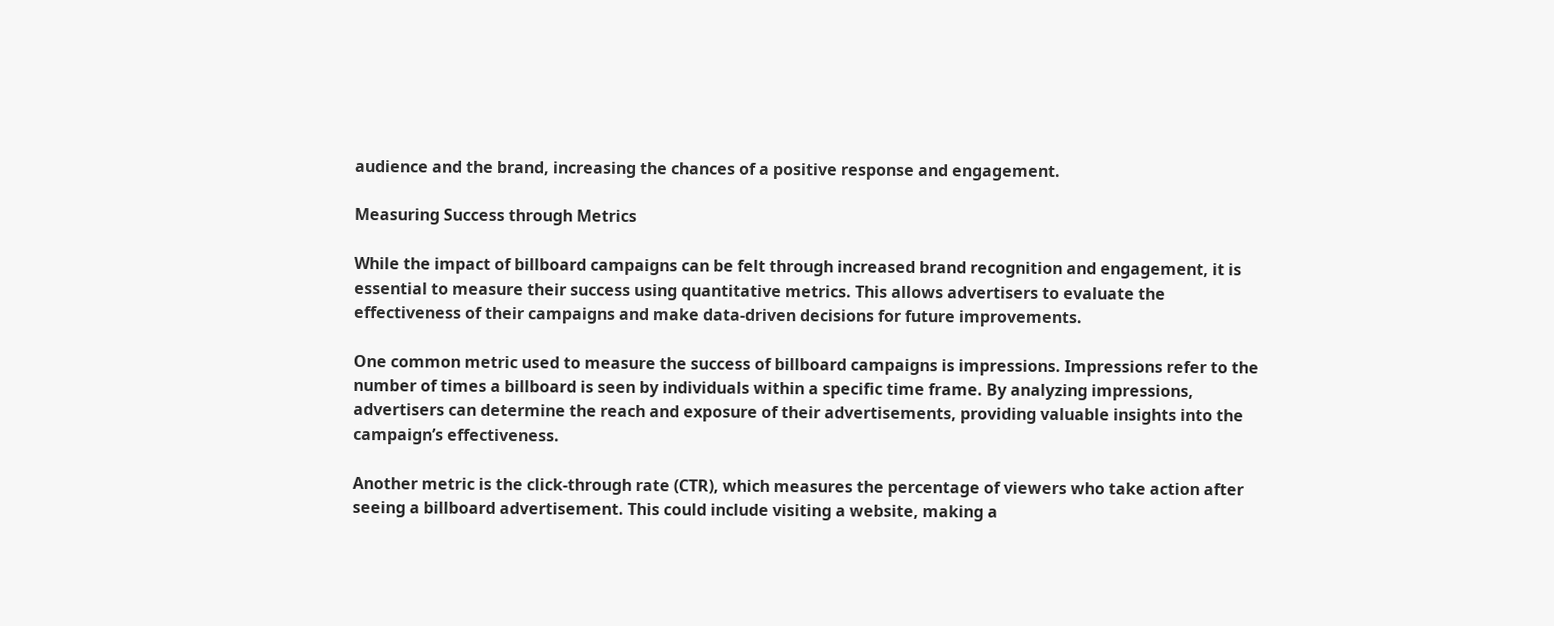audience and the brand, increasing the chances of a positive response and engagement.

Measuring Success through Metrics

While the impact of billboard campaigns can be felt through increased brand recognition and engagement, it is essential to measure their success using quantitative metrics. This allows advertisers to evaluate the effectiveness of their campaigns and make data-driven decisions for future improvements.

One common metric used to measure the success of billboard campaigns is impressions. Impressions refer to the number of times a billboard is seen by individuals within a specific time frame. By analyzing impressions, advertisers can determine the reach and exposure of their advertisements, providing valuable insights into the campaign’s effectiveness.

Another metric is the click-through rate (CTR), which measures the percentage of viewers who take action after seeing a billboard advertisement. This could include visiting a website, making a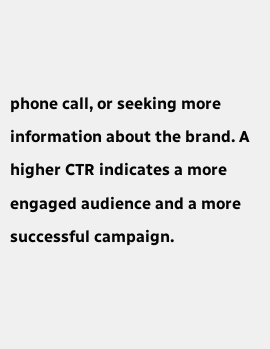phone call, or seeking more information about the brand. A higher CTR indicates a more engaged audience and a more successful campaign.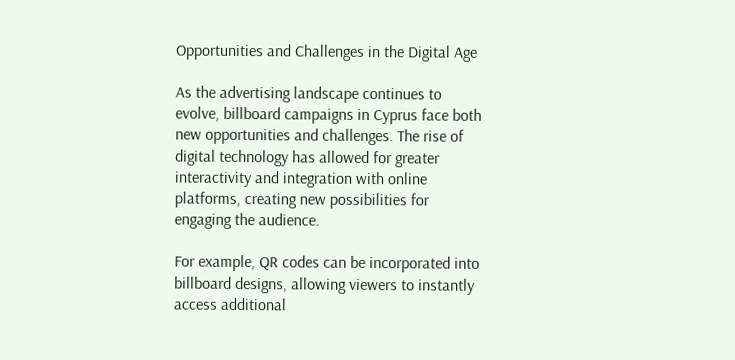Opportunities and Challenges in the Digital Age

As the advertising landscape continues to evolve, billboard campaigns in Cyprus face both new opportunities and challenges. The rise of digital technology has allowed for greater interactivity and integration with online platforms, creating new possibilities for engaging the audience.

For example, QR codes can be incorporated into billboard designs, allowing viewers to instantly access additional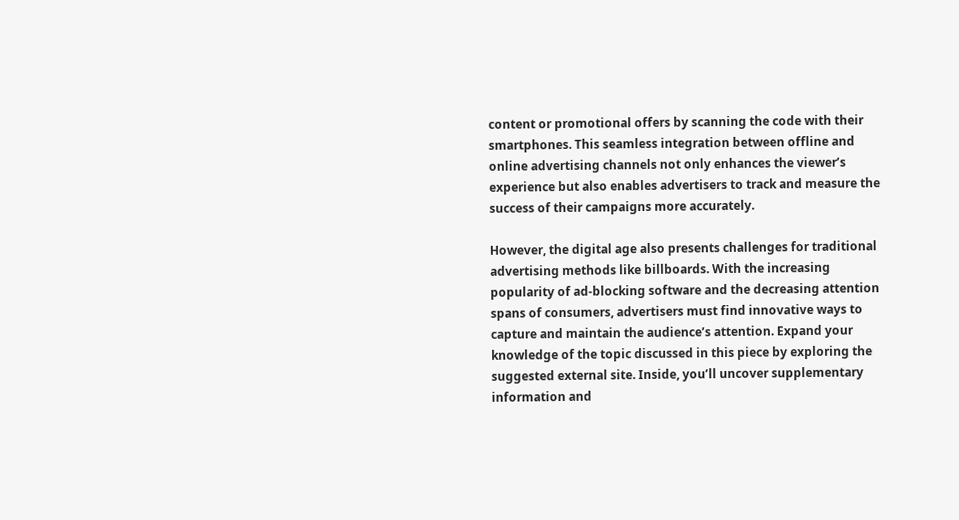content or promotional offers by scanning the code with their smartphones. This seamless integration between offline and online advertising channels not only enhances the viewer’s experience but also enables advertisers to track and measure the success of their campaigns more accurately.

However, the digital age also presents challenges for traditional advertising methods like billboards. With the increasing popularity of ad-blocking software and the decreasing attention spans of consumers, advertisers must find innovative ways to capture and maintain the audience’s attention. Expand your knowledge of the topic discussed in this piece by exploring the suggested external site. Inside, you’ll uncover supplementary information and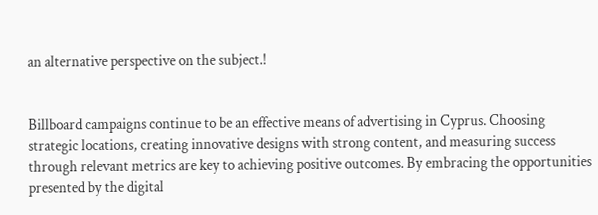an alternative perspective on the subject.!


Billboard campaigns continue to be an effective means of advertising in Cyprus. Choosing strategic locations, creating innovative designs with strong content, and measuring success through relevant metrics are key to achieving positive outcomes. By embracing the opportunities presented by the digital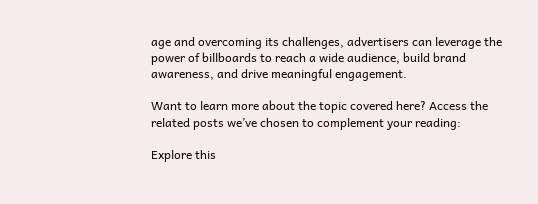age and overcoming its challenges, advertisers can leverage the power of billboards to reach a wide audience, build brand awareness, and drive meaningful engagement.

Want to learn more about the topic covered here? Access the related posts we’ve chosen to complement your reading:

Explore this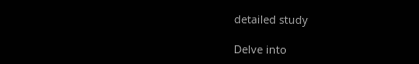detailed study

Delve into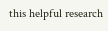this helpful research